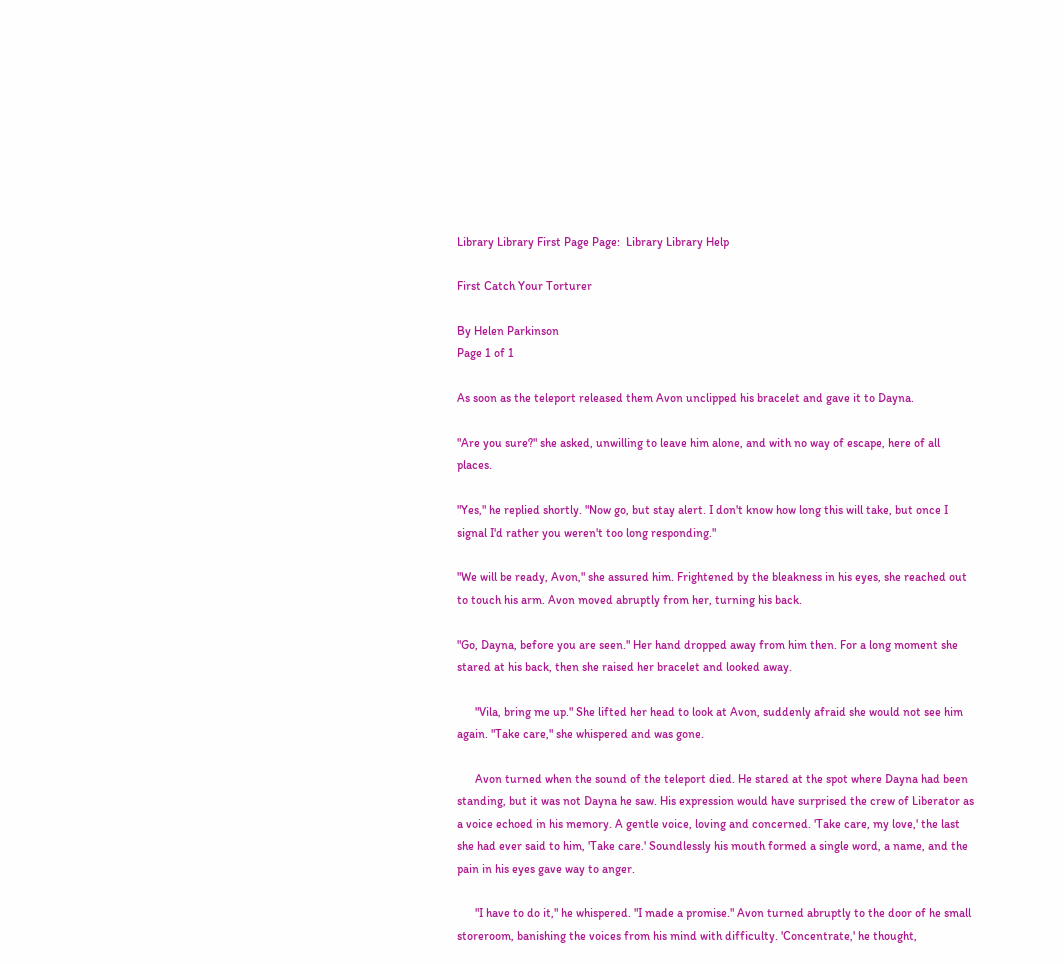Library Library First Page Page:  Library Library Help

First Catch Your Torturer

By Helen Parkinson
Page 1 of 1

As soon as the teleport released them Avon unclipped his bracelet and gave it to Dayna.

"Are you sure?" she asked, unwilling to leave him alone, and with no way of escape, here of all places.

"Yes," he replied shortly. "Now go, but stay alert. I don't know how long this will take, but once I signal I'd rather you weren't too long responding."

"We will be ready, Avon," she assured him. Frightened by the bleakness in his eyes, she reached out to touch his arm. Avon moved abruptly from her, turning his back.

"Go, Dayna, before you are seen." Her hand dropped away from him then. For a long moment she stared at his back, then she raised her bracelet and looked away.

      "Vila, bring me up." She lifted her head to look at Avon, suddenly afraid she would not see him again. "Take care," she whispered and was gone.

      Avon turned when the sound of the teleport died. He stared at the spot where Dayna had been standing, but it was not Dayna he saw. His expression would have surprised the crew of Liberator as a voice echoed in his memory. A gentle voice, loving and concerned. 'Take care, my love,' the last she had ever said to him, 'Take care.' Soundlessly his mouth formed a single word, a name, and the pain in his eyes gave way to anger.

      "I have to do it," he whispered. "I made a promise." Avon turned abruptly to the door of he small storeroom, banishing the voices from his mind with difficulty. 'Concentrate,' he thought,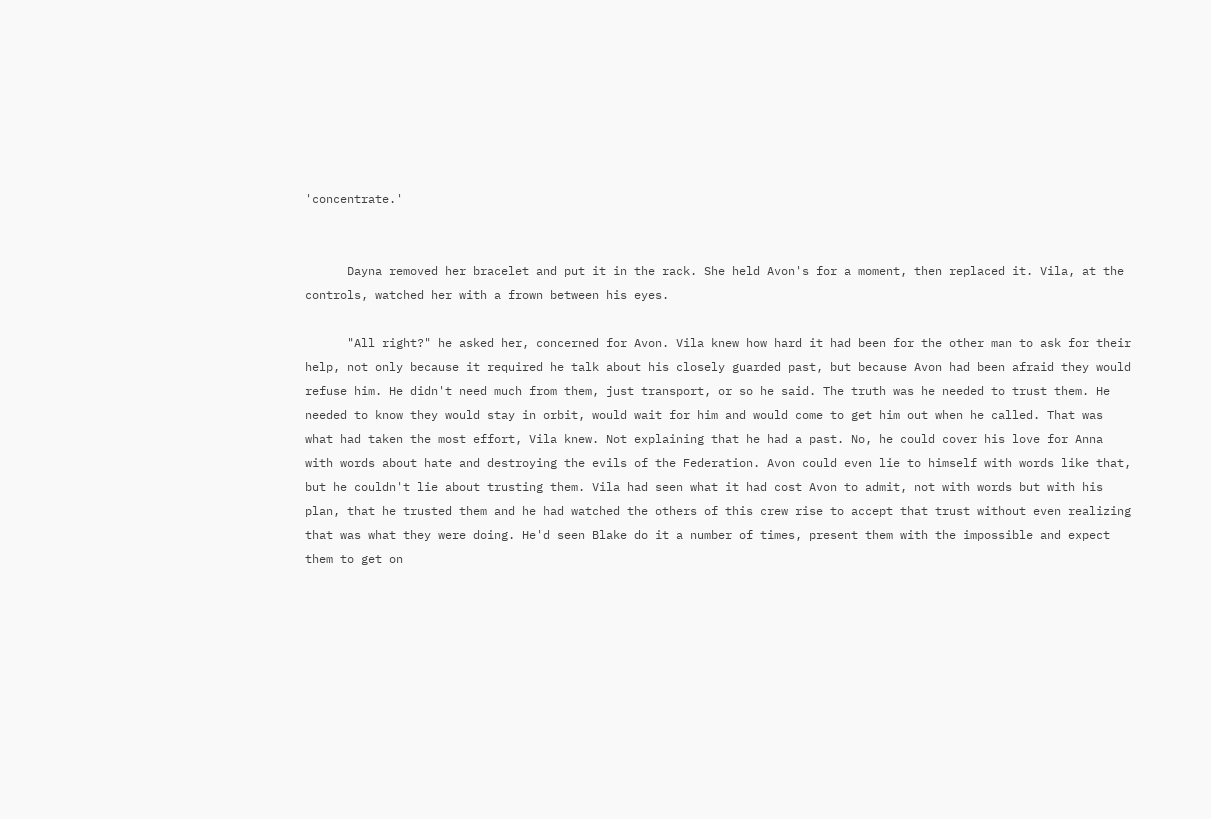'concentrate.'


      Dayna removed her bracelet and put it in the rack. She held Avon's for a moment, then replaced it. Vila, at the controls, watched her with a frown between his eyes.

      "All right?" he asked her, concerned for Avon. Vila knew how hard it had been for the other man to ask for their help, not only because it required he talk about his closely guarded past, but because Avon had been afraid they would refuse him. He didn't need much from them, just transport, or so he said. The truth was he needed to trust them. He needed to know they would stay in orbit, would wait for him and would come to get him out when he called. That was what had taken the most effort, Vila knew. Not explaining that he had a past. No, he could cover his love for Anna with words about hate and destroying the evils of the Federation. Avon could even lie to himself with words like that, but he couldn't lie about trusting them. Vila had seen what it had cost Avon to admit, not with words but with his plan, that he trusted them and he had watched the others of this crew rise to accept that trust without even realizing that was what they were doing. He'd seen Blake do it a number of times, present them with the impossible and expect them to get on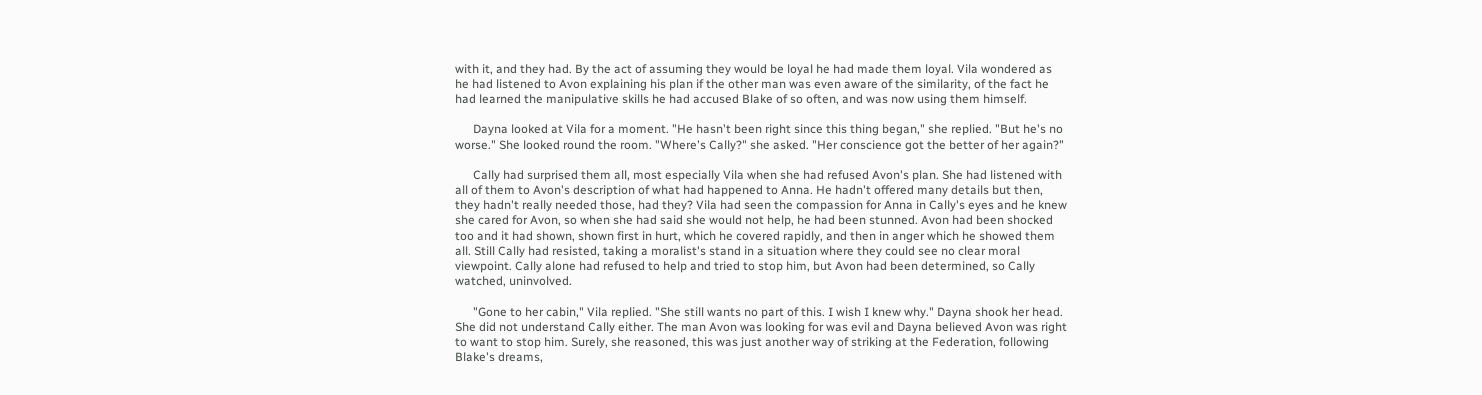with it, and they had. By the act of assuming they would be loyal he had made them loyal. Vila wondered as he had listened to Avon explaining his plan if the other man was even aware of the similarity, of the fact he had learned the manipulative skills he had accused Blake of so often, and was now using them himself.

      Dayna looked at Vila for a moment. "He hasn't been right since this thing began," she replied. "But he's no worse." She looked round the room. "Where's Cally?" she asked. "Her conscience got the better of her again?"

      Cally had surprised them all, most especially Vila when she had refused Avon's plan. She had listened with all of them to Avon's description of what had happened to Anna. He hadn't offered many details but then, they hadn't really needed those, had they? Vila had seen the compassion for Anna in Cally's eyes and he knew she cared for Avon, so when she had said she would not help, he had been stunned. Avon had been shocked too and it had shown, shown first in hurt, which he covered rapidly, and then in anger which he showed them all. Still Cally had resisted, taking a moralist's stand in a situation where they could see no clear moral viewpoint. Cally alone had refused to help and tried to stop him, but Avon had been determined, so Cally watched, uninvolved.

      "Gone to her cabin," Vila replied. "She still wants no part of this. I wish I knew why." Dayna shook her head. She did not understand Cally either. The man Avon was looking for was evil and Dayna believed Avon was right to want to stop him. Surely, she reasoned, this was just another way of striking at the Federation, following Blake's dreams,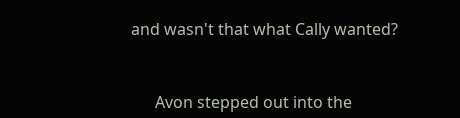and wasn't that what Cally wanted?


      Avon stepped out into the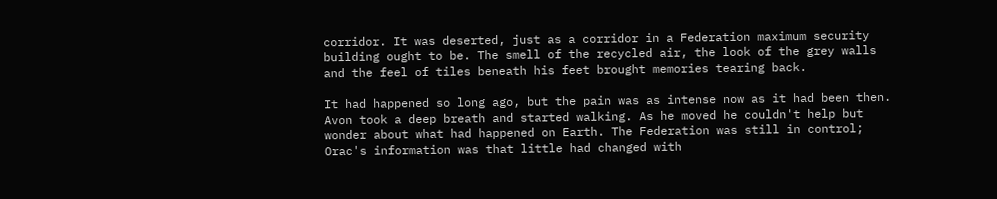corridor. It was deserted, just as a corridor in a Federation maximum security building ought to be. The smell of the recycled air, the look of the grey walls and the feel of tiles beneath his feet brought memories tearing back.

It had happened so long ago, but the pain was as intense now as it had been then. Avon took a deep breath and started walking. As he moved he couldn't help but wonder about what had happened on Earth. The Federation was still in control; Orac's information was that little had changed with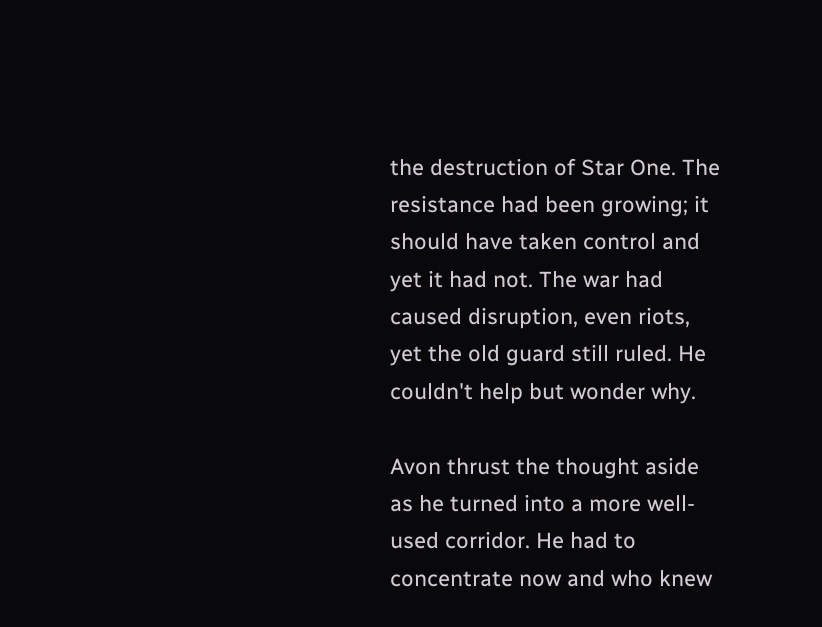the destruction of Star One. The resistance had been growing; it should have taken control and yet it had not. The war had caused disruption, even riots, yet the old guard still ruled. He couldn't help but wonder why.

Avon thrust the thought aside as he turned into a more well-used corridor. He had to concentrate now and who knew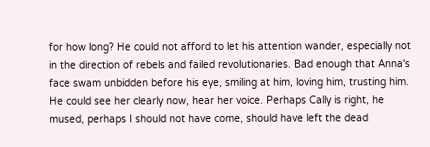for how long? He could not afford to let his attention wander, especially not in the direction of rebels and failed revolutionaries. Bad enough that Anna's face swam unbidden before his eye, smiling at him, loving him, trusting him. He could see her clearly now, hear her voice. Perhaps Cally is right, he mused, perhaps I should not have come, should have left the dead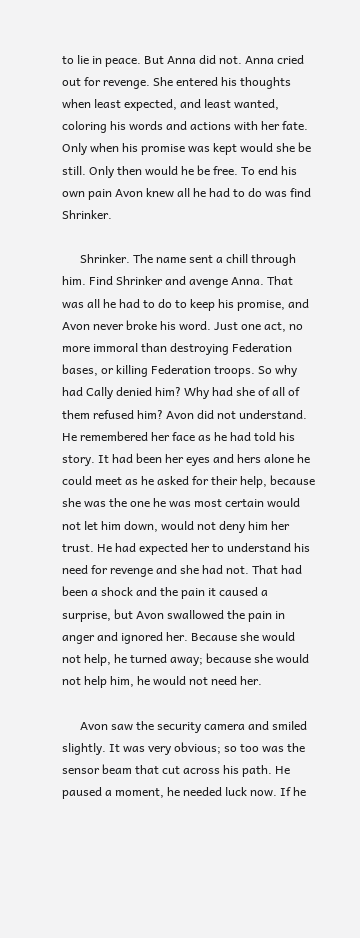to lie in peace. But Anna did not. Anna cried out for revenge. She entered his thoughts when least expected, and least wanted, coloring his words and actions with her fate. Only when his promise was kept would she be still. Only then would he be free. To end his own pain Avon knew all he had to do was find Shrinker.

      Shrinker. The name sent a chill through him. Find Shrinker and avenge Anna. That was all he had to do to keep his promise, and Avon never broke his word. Just one act, no more immoral than destroying Federation bases, or killing Federation troops. So why had Cally denied him? Why had she of all of them refused him? Avon did not understand. He remembered her face as he had told his story. It had been her eyes and hers alone he could meet as he asked for their help, because she was the one he was most certain would not let him down, would not deny him her trust. He had expected her to understand his need for revenge and she had not. That had been a shock and the pain it caused a surprise, but Avon swallowed the pain in anger and ignored her. Because she would not help, he turned away; because she would not help him, he would not need her.

      Avon saw the security camera and smiled slightly. It was very obvious; so too was the sensor beam that cut across his path. He paused a moment, he needed luck now. If he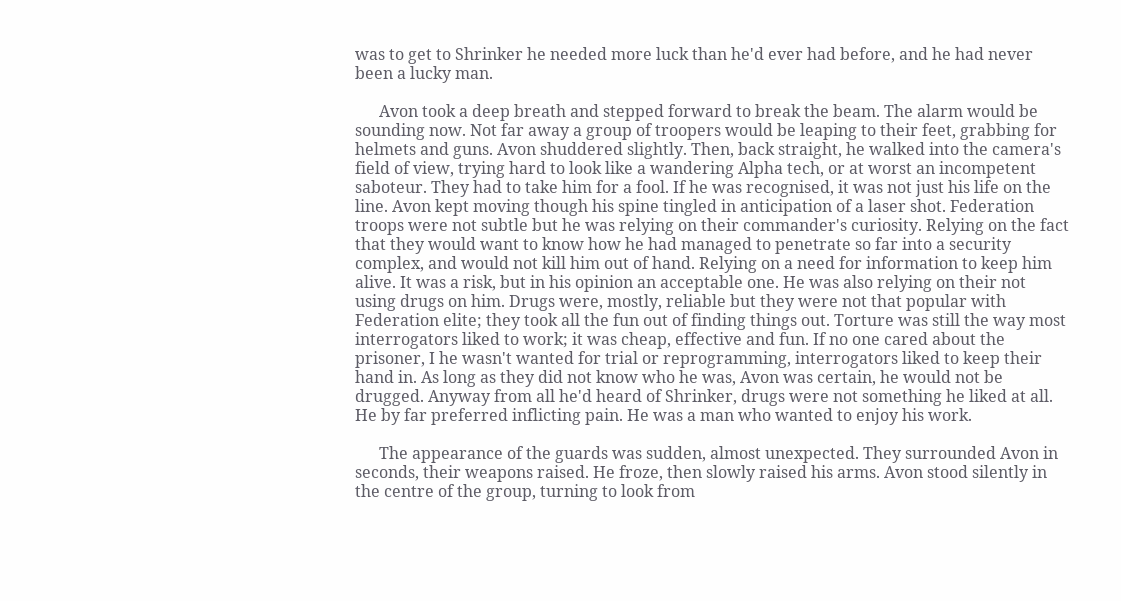was to get to Shrinker he needed more luck than he'd ever had before, and he had never been a lucky man.

      Avon took a deep breath and stepped forward to break the beam. The alarm would be sounding now. Not far away a group of troopers would be leaping to their feet, grabbing for helmets and guns. Avon shuddered slightly. Then, back straight, he walked into the camera's field of view, trying hard to look like a wandering Alpha tech, or at worst an incompetent saboteur. They had to take him for a fool. If he was recognised, it was not just his life on the line. Avon kept moving though his spine tingled in anticipation of a laser shot. Federation troops were not subtle but he was relying on their commander's curiosity. Relying on the fact that they would want to know how he had managed to penetrate so far into a security complex, and would not kill him out of hand. Relying on a need for information to keep him alive. It was a risk, but in his opinion an acceptable one. He was also relying on their not using drugs on him. Drugs were, mostly, reliable but they were not that popular with Federation elite; they took all the fun out of finding things out. Torture was still the way most interrogators liked to work; it was cheap, effective and fun. If no one cared about the prisoner, I he wasn't wanted for trial or reprogramming, interrogators liked to keep their hand in. As long as they did not know who he was, Avon was certain, he would not be drugged. Anyway from all he'd heard of Shrinker, drugs were not something he liked at all. He by far preferred inflicting pain. He was a man who wanted to enjoy his work.

      The appearance of the guards was sudden, almost unexpected. They surrounded Avon in seconds, their weapons raised. He froze, then slowly raised his arms. Avon stood silently in the centre of the group, turning to look from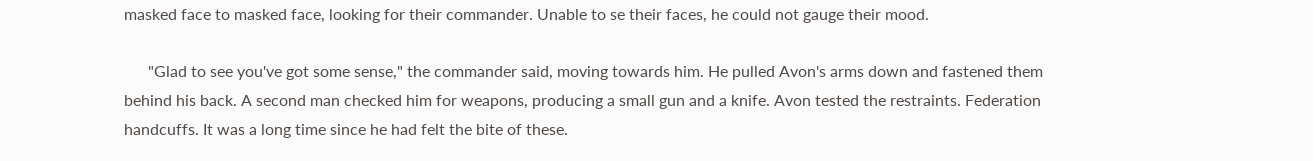masked face to masked face, looking for their commander. Unable to se their faces, he could not gauge their mood.

      "Glad to see you've got some sense," the commander said, moving towards him. He pulled Avon's arms down and fastened them behind his back. A second man checked him for weapons, producing a small gun and a knife. Avon tested the restraints. Federation handcuffs. It was a long time since he had felt the bite of these.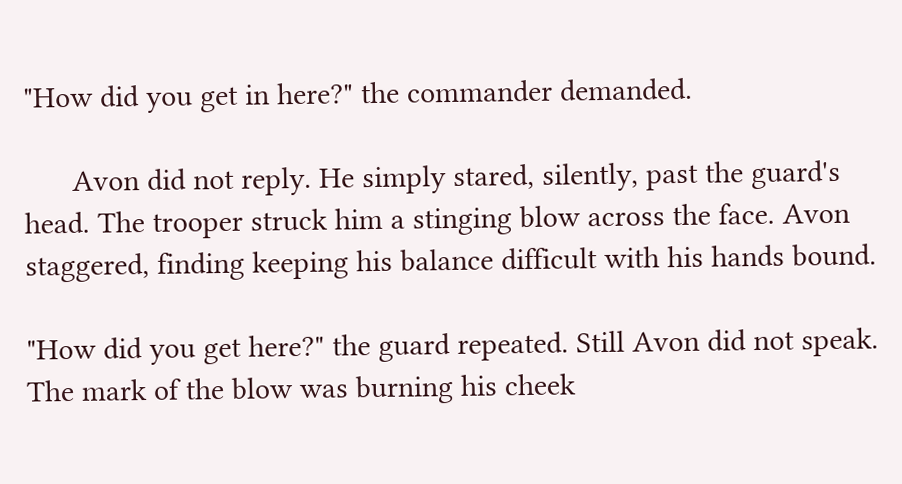"How did you get in here?" the commander demanded.

      Avon did not reply. He simply stared, silently, past the guard's head. The trooper struck him a stinging blow across the face. Avon staggered, finding keeping his balance difficult with his hands bound.

"How did you get here?" the guard repeated. Still Avon did not speak. The mark of the blow was burning his cheek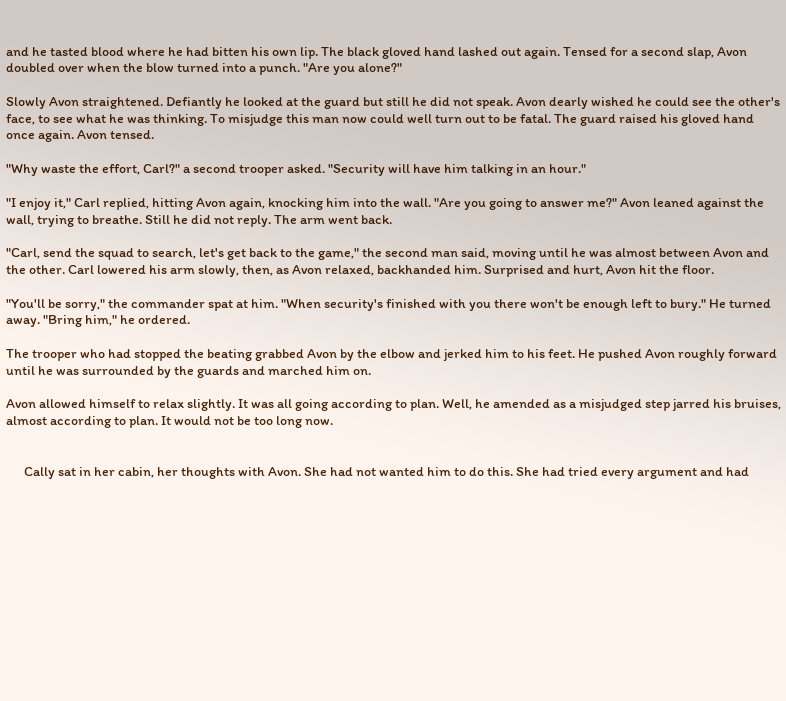and he tasted blood where he had bitten his own lip. The black gloved hand lashed out again. Tensed for a second slap, Avon doubled over when the blow turned into a punch. "Are you alone?"

Slowly Avon straightened. Defiantly he looked at the guard but still he did not speak. Avon dearly wished he could see the other's face, to see what he was thinking. To misjudge this man now could well turn out to be fatal. The guard raised his gloved hand once again. Avon tensed.

"Why waste the effort, Carl?" a second trooper asked. "Security will have him talking in an hour."

"I enjoy it," Carl replied, hitting Avon again, knocking him into the wall. "Are you going to answer me?" Avon leaned against the wall, trying to breathe. Still he did not reply. The arm went back.

"Carl, send the squad to search, let's get back to the game," the second man said, moving until he was almost between Avon and the other. Carl lowered his arm slowly, then, as Avon relaxed, backhanded him. Surprised and hurt, Avon hit the floor.

"You'll be sorry," the commander spat at him. "When security's finished with you there won't be enough left to bury." He turned away. "Bring him," he ordered.

The trooper who had stopped the beating grabbed Avon by the elbow and jerked him to his feet. He pushed Avon roughly forward until he was surrounded by the guards and marched him on.

Avon allowed himself to relax slightly. It was all going according to plan. Well, he amended as a misjudged step jarred his bruises, almost according to plan. It would not be too long now.


      Cally sat in her cabin, her thoughts with Avon. She had not wanted him to do this. She had tried every argument and had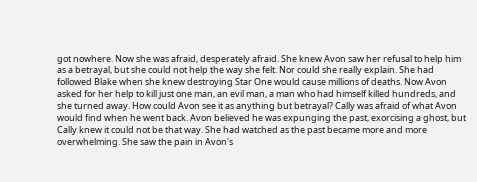got nowhere. Now she was afraid, desperately afraid. She knew Avon saw her refusal to help him as a betrayal, but she could not help the way she felt. Nor could she really explain. She had followed Blake when she knew destroying Star One would cause millions of deaths. Now Avon asked for her help to kill just one man, an evil man, a man who had himself killed hundreds, and she turned away. How could Avon see it as anything but betrayal? Cally was afraid of what Avon would find when he went back. Avon believed he was expunging the past, exorcising a ghost, but Cally knew it could not be that way. She had watched as the past became more and more overwhelming. She saw the pain in Avon's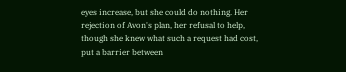eyes increase, but she could do nothing. Her rejection of Avon's plan, her refusal to help, though she knew what such a request had cost, put a barrier between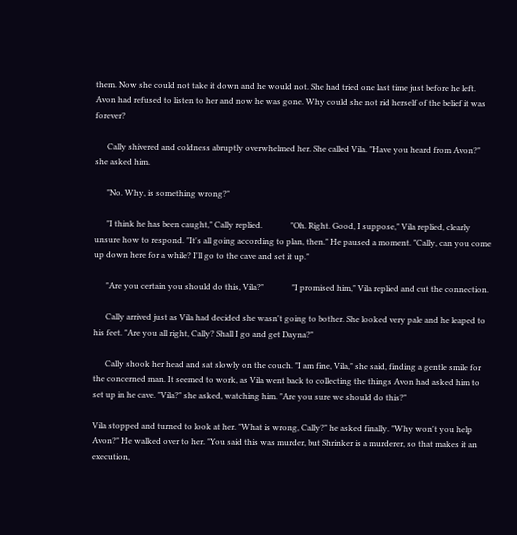them. Now she could not take it down and he would not. She had tried one last time just before he left. Avon had refused to listen to her and now he was gone. Why could she not rid herself of the belief it was forever?

      Cally shivered and coldness abruptly overwhelmed her. She called Vila. "Have you heard from Avon?" she asked him.

      "No. Why, is something wrong?"

      "I think he has been caught," Cally replied.              "Oh. Right. Good, I suppose," Vila replied, clearly unsure how to respond. "It's all going according to plan, then." He paused a moment. "Cally, can you come up down here for a while? I'll go to the cave and set it up."

      "Are you certain you should do this, Vila?"              "I promised him," Vila replied and cut the connection.

      Cally arrived just as Vila had decided she wasn't going to bother. She looked very pale and he leaped to his feet. "Are you all right, Cally? Shall I go and get Dayna?"

      Cally shook her head and sat slowly on the couch. "I am fine, Vila," she said, finding a gentle smile for the concerned man. It seemed to work, as Vila went back to collecting the things Avon had asked him to set up in he cave. "Vila?" she asked, watching him. "Are you sure we should do this?"

Vila stopped and turned to look at her. "What is wrong, Cally?" he asked finally. "Why won't you help Avon?" He walked over to her. "You said this was murder, but Shrinker is a murderer, so that makes it an execution,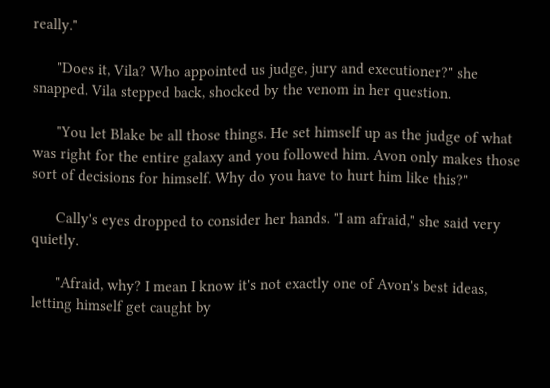really."

      "Does it, Vila? Who appointed us judge, jury and executioner?" she snapped. Vila stepped back, shocked by the venom in her question.

      "You let Blake be all those things. He set himself up as the judge of what was right for the entire galaxy and you followed him. Avon only makes those sort of decisions for himself. Why do you have to hurt him like this?"

      Cally's eyes dropped to consider her hands. "I am afraid," she said very quietly.

      "Afraid, why? I mean I know it's not exactly one of Avon's best ideas, letting himself get caught by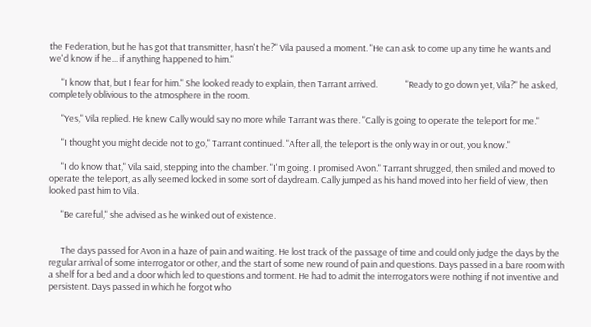the Federation, but he has got that transmitter, hasn't he?" Vila paused a moment. "He can ask to come up any time he wants and we'd know if he... if anything happened to him."

      "I know that, but I fear for him." She looked ready to explain, then Tarrant arrived.              "Ready to go down yet, Vila?" he asked, completely oblivious to the atmosphere in the room.

      "Yes," Vila replied. He knew Cally would say no more while Tarrant was there. "Cally is going to operate the teleport for me."

      "I thought you might decide not to go," Tarrant continued. "After all, the teleport is the only way in or out, you know."

      "I do know that," Vila said, stepping into the chamber. "I'm going. I promised Avon." Tarrant shrugged, then smiled and moved to operate the teleport, as ally seemed locked in some sort of daydream. Cally jumped as his hand moved into her field of view, then looked past him to Vila.

      "Be careful," she advised as he winked out of existence.


      The days passed for Avon in a haze of pain and waiting. He lost track of the passage of time and could only judge the days by the regular arrival of some interrogator or other, and the start of some new round of pain and questions. Days passed in a bare room with a shelf for a bed and a door which led to questions and torment. He had to admit the interrogators were nothing if not inventive and persistent. Days passed in which he forgot who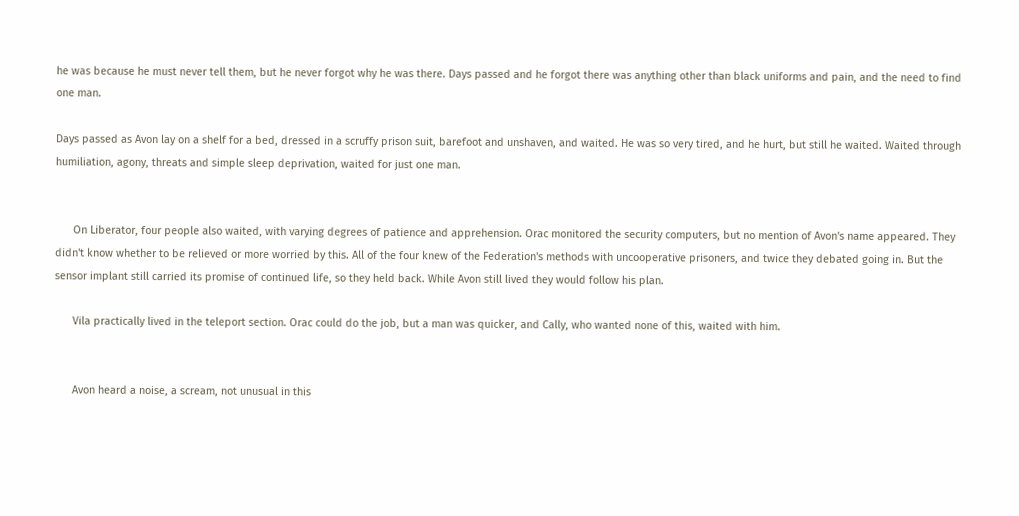he was because he must never tell them, but he never forgot why he was there. Days passed and he forgot there was anything other than black uniforms and pain, and the need to find one man.

Days passed as Avon lay on a shelf for a bed, dressed in a scruffy prison suit, barefoot and unshaven, and waited. He was so very tired, and he hurt, but still he waited. Waited through humiliation, agony, threats and simple sleep deprivation, waited for just one man.


      On Liberator, four people also waited, with varying degrees of patience and apprehension. Orac monitored the security computers, but no mention of Avon's name appeared. They didn't know whether to be relieved or more worried by this. All of the four knew of the Federation's methods with uncooperative prisoners, and twice they debated going in. But the sensor implant still carried its promise of continued life, so they held back. While Avon still lived they would follow his plan.

      Vila practically lived in the teleport section. Orac could do the job, but a man was quicker, and Cally, who wanted none of this, waited with him.


      Avon heard a noise, a scream, not unusual in this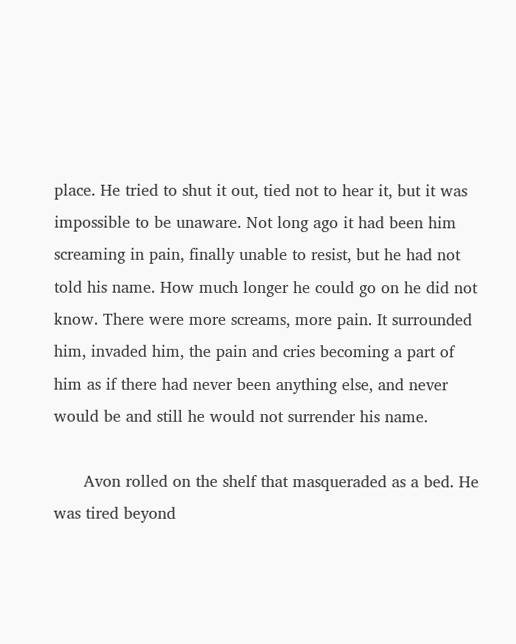place. He tried to shut it out, tied not to hear it, but it was impossible to be unaware. Not long ago it had been him screaming in pain, finally unable to resist, but he had not told his name. How much longer he could go on he did not know. There were more screams, more pain. It surrounded him, invaded him, the pain and cries becoming a part of him as if there had never been anything else, and never would be and still he would not surrender his name.

      Avon rolled on the shelf that masqueraded as a bed. He was tired beyond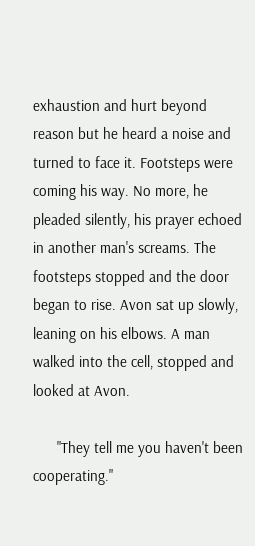exhaustion and hurt beyond reason but he heard a noise and turned to face it. Footsteps were coming his way. No more, he pleaded silently, his prayer echoed in another man's screams. The footsteps stopped and the door began to rise. Avon sat up slowly, leaning on his elbows. A man walked into the cell, stopped and looked at Avon.

      "They tell me you haven't been cooperating."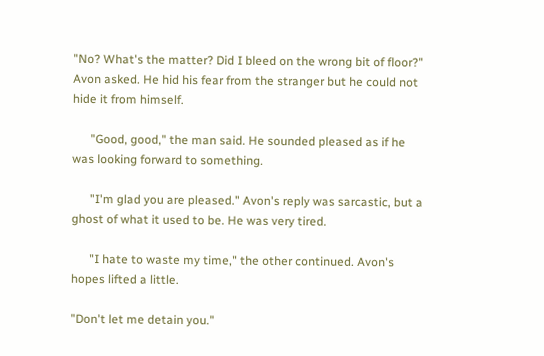"No? What's the matter? Did I bleed on the wrong bit of floor?" Avon asked. He hid his fear from the stranger but he could not hide it from himself.

      "Good, good," the man said. He sounded pleased as if he was looking forward to something.

      "I'm glad you are pleased." Avon's reply was sarcastic, but a ghost of what it used to be. He was very tired.

      "I hate to waste my time," the other continued. Avon's hopes lifted a little.

"Don't let me detain you."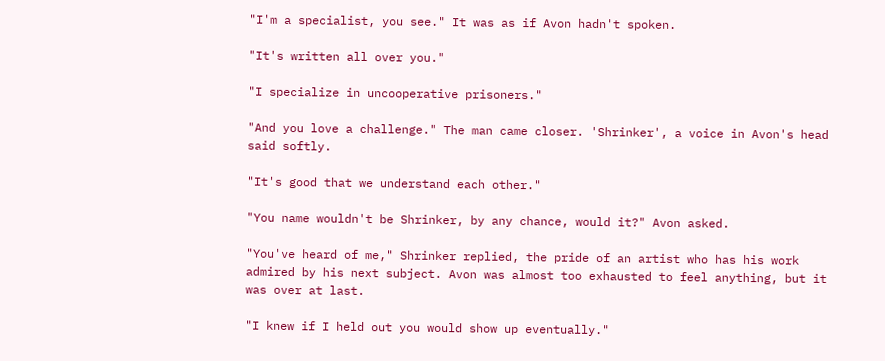"I'm a specialist, you see." It was as if Avon hadn't spoken.

"It's written all over you."

"I specialize in uncooperative prisoners."

"And you love a challenge." The man came closer. 'Shrinker', a voice in Avon's head said softly.

"It's good that we understand each other."

"You name wouldn't be Shrinker, by any chance, would it?" Avon asked.

"You've heard of me," Shrinker replied, the pride of an artist who has his work admired by his next subject. Avon was almost too exhausted to feel anything, but it was over at last.

"I knew if I held out you would show up eventually."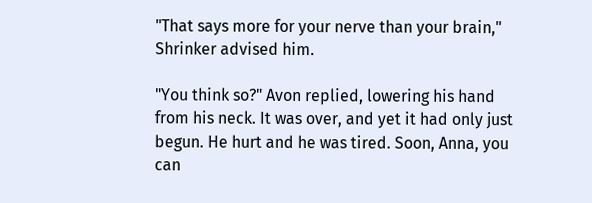"That says more for your nerve than your brain," Shrinker advised him.

"You think so?" Avon replied, lowering his hand from his neck. It was over, and yet it had only just begun. He hurt and he was tired. Soon, Anna, you can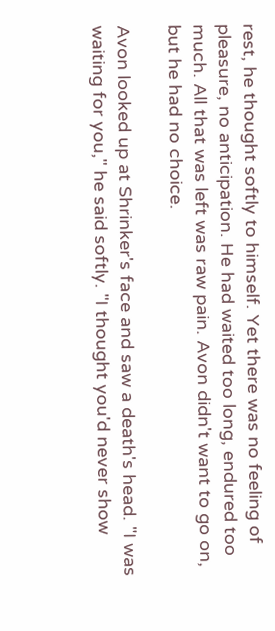rest, he thought softly to himself. Yet there was no feeling of pleasure, no anticipation. He had waited too long, endured too much. All that was left was raw pain. Avon didn't want to go on, but he had no choice.

Avon looked up at Shrinker's face and saw a death's head. "I was waiting for you," he said softly. "I thought you'd never show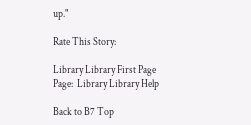up."

Rate This Story:

Library Library First Page Page:  Library Library Help

Back to B7 Top